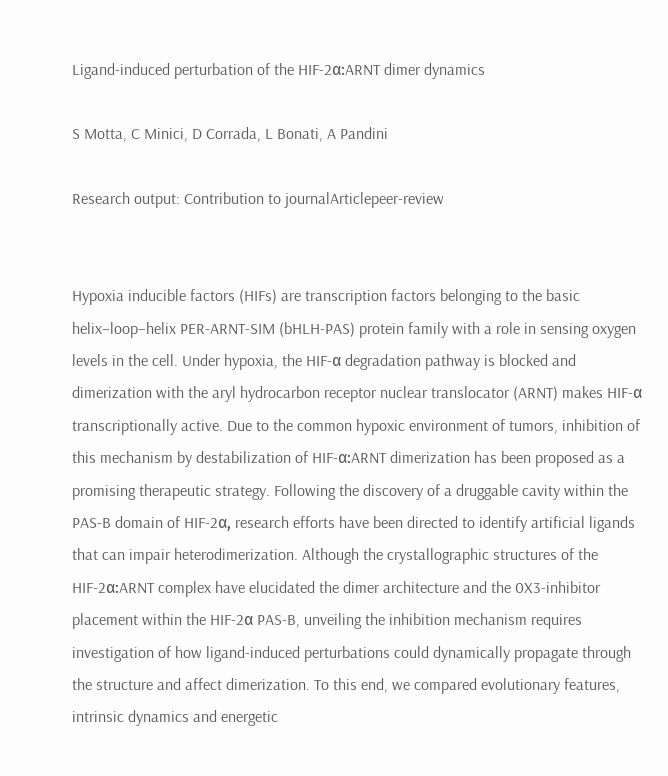Ligand-induced perturbation of the HIF-2α:ARNT dimer dynamics

S Motta, C Minici, D Corrada, L Bonati, A Pandini

Research output: Contribution to journalArticlepeer-review


Hypoxia inducible factors (HIFs) are transcription factors belonging to the basic helix−loop−helix PER-ARNT-SIM (bHLH-PAS) protein family with a role in sensing oxygen levels in the cell. Under hypoxia, the HIF-α degradation pathway is blocked and dimerization with the aryl hydrocarbon receptor nuclear translocator (ARNT) makes HIF-α transcriptionally active. Due to the common hypoxic environment of tumors, inhibition of this mechanism by destabilization of HIF-α:ARNT dimerization has been proposed as a promising therapeutic strategy. Following the discovery of a druggable cavity within the PAS-B domain of HIF-2α, research efforts have been directed to identify artificial ligands that can impair heterodimerization. Although the crystallographic structures of the HIF-2α:ARNT complex have elucidated the dimer architecture and the 0X3-inhibitor placement within the HIF-2α PAS-B, unveiling the inhibition mechanism requires investigation of how ligand-induced perturbations could dynamically propagate through the structure and affect dimerization. To this end, we compared evolutionary features, intrinsic dynamics and energetic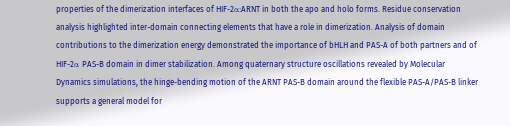properties of the dimerization interfaces of HIF-2α:ARNT in both the apo and holo forms. Residue conservation analysis highlighted inter-domain connecting elements that have a role in dimerization. Analysis of domain contributions to the dimerization energy demonstrated the importance of bHLH and PAS-A of both partners and of HIF-2α PAS-B domain in dimer stabilization. Among quaternary structure oscillations revealed by Molecular Dynamics simulations, the hinge-bending motion of the ARNT PAS-B domain around the flexible PAS-A/PAS-B linker supports a general model for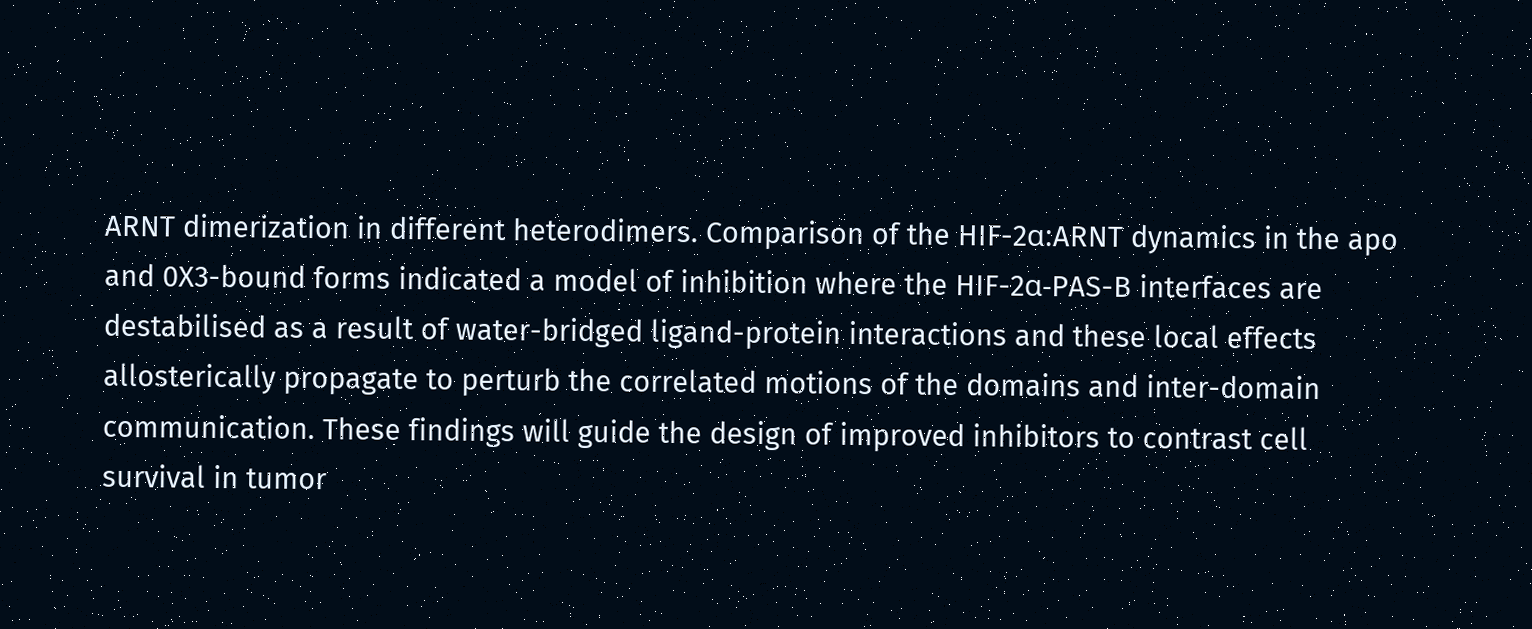ARNT dimerization in different heterodimers. Comparison of the HIF-2α:ARNT dynamics in the apo and 0X3-bound forms indicated a model of inhibition where the HIF-2α-PAS-B interfaces are destabilised as a result of water-bridged ligand-protein interactions and these local effects allosterically propagate to perturb the correlated motions of the domains and inter-domain communication. These findings will guide the design of improved inhibitors to contrast cell survival in tumor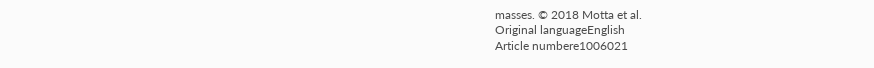masses. © 2018 Motta et al.
Original languageEnglish
Article numbere1006021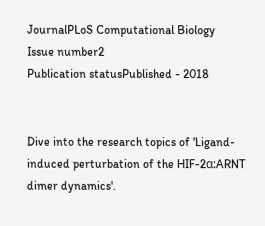JournalPLoS Computational Biology
Issue number2
Publication statusPublished - 2018


Dive into the research topics of 'Ligand-induced perturbation of the HIF-2α:ARNT dimer dynamics'.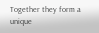Together they form a unique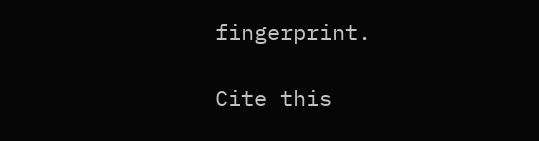fingerprint.

Cite this